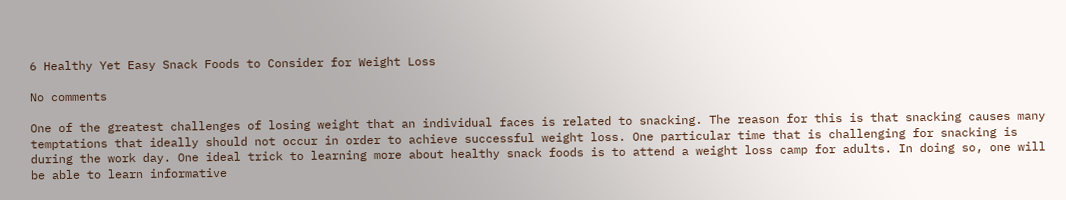6 Healthy Yet Easy Snack Foods to Consider for Weight Loss

No comments

One of the greatest challenges of losing weight that an individual faces is related to snacking. The reason for this is that snacking causes many temptations that ideally should not occur in order to achieve successful weight loss. One particular time that is challenging for snacking is during the work day. One ideal trick to learning more about healthy snack foods is to attend a weight loss camp for adults. In doing so, one will be able to learn informative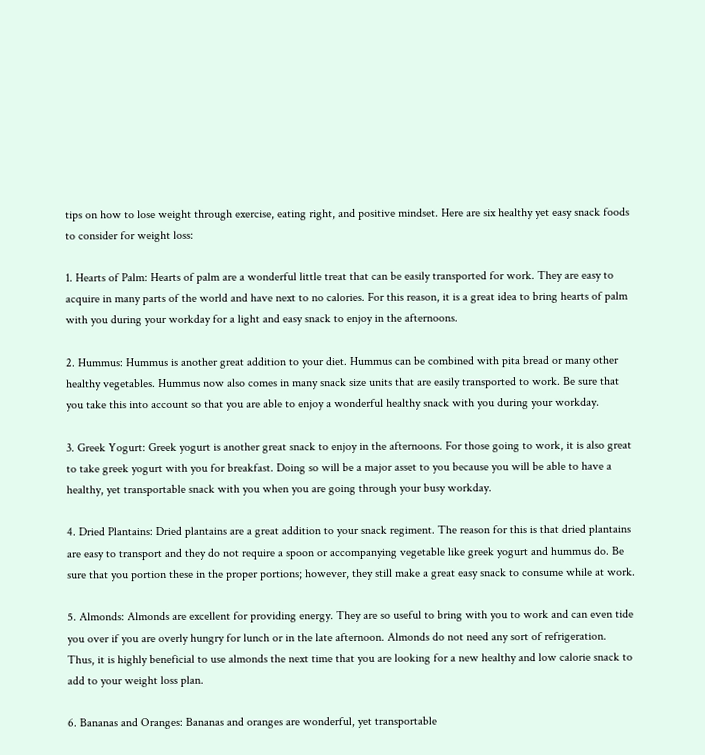tips on how to lose weight through exercise, eating right, and positive mindset. Here are six healthy yet easy snack foods to consider for weight loss:

1. Hearts of Palm: Hearts of palm are a wonderful little treat that can be easily transported for work. They are easy to acquire in many parts of the world and have next to no calories. For this reason, it is a great idea to bring hearts of palm with you during your workday for a light and easy snack to enjoy in the afternoons.

2. Hummus: Hummus is another great addition to your diet. Hummus can be combined with pita bread or many other healthy vegetables. Hummus now also comes in many snack size units that are easily transported to work. Be sure that you take this into account so that you are able to enjoy a wonderful healthy snack with you during your workday.

3. Greek Yogurt: Greek yogurt is another great snack to enjoy in the afternoons. For those going to work, it is also great to take greek yogurt with you for breakfast. Doing so will be a major asset to you because you will be able to have a healthy, yet transportable snack with you when you are going through your busy workday.

4. Dried Plantains: Dried plantains are a great addition to your snack regiment. The reason for this is that dried plantains are easy to transport and they do not require a spoon or accompanying vegetable like greek yogurt and hummus do. Be sure that you portion these in the proper portions; however, they still make a great easy snack to consume while at work.

5. Almonds: Almonds are excellent for providing energy. They are so useful to bring with you to work and can even tide you over if you are overly hungry for lunch or in the late afternoon. Almonds do not need any sort of refrigeration. Thus, it is highly beneficial to use almonds the next time that you are looking for a new healthy and low calorie snack to add to your weight loss plan.

6. Bananas and Oranges: Bananas and oranges are wonderful, yet transportable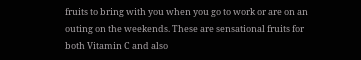fruits to bring with you when you go to work or are on an outing on the weekends. These are sensational fruits for both Vitamin C and also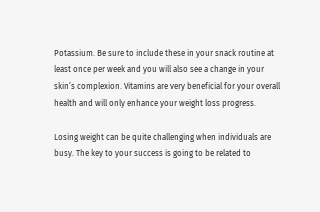Potassium. Be sure to include these in your snack routine at least once per week and you will also see a change in your skin’s complexion. Vitamins are very beneficial for your overall health and will only enhance your weight loss progress.

Losing weight can be quite challenging when individuals are busy. The key to your success is going to be related to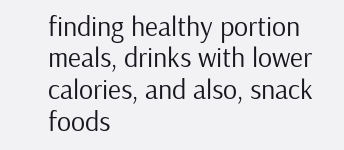finding healthy portion meals, drinks with lower calories, and also, snack foods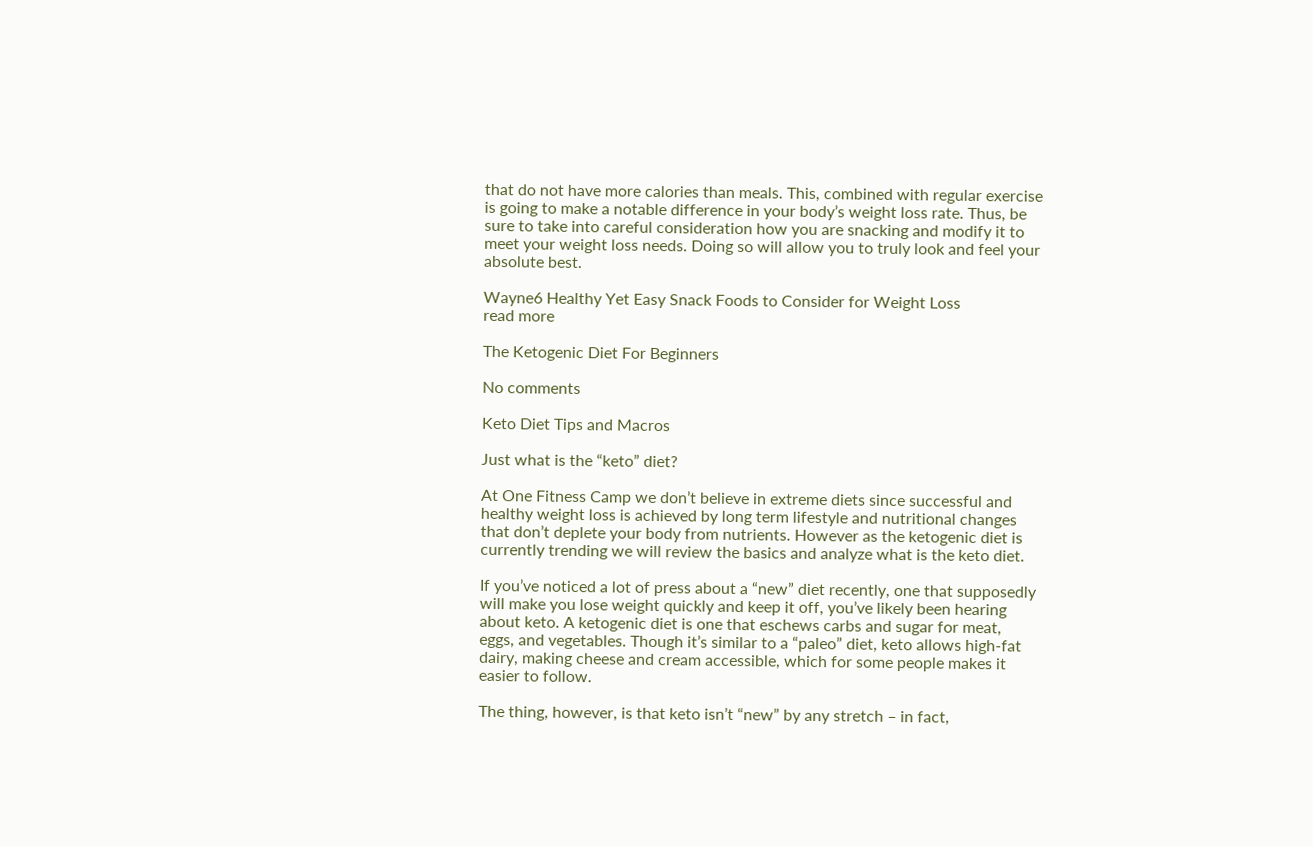that do not have more calories than meals. This, combined with regular exercise is going to make a notable difference in your body’s weight loss rate. Thus, be sure to take into careful consideration how you are snacking and modify it to meet your weight loss needs. Doing so will allow you to truly look and feel your absolute best.

Wayne6 Healthy Yet Easy Snack Foods to Consider for Weight Loss
read more

The Ketogenic Diet For Beginners

No comments

Keto Diet Tips and Macros

Just what is the “keto” diet?

At One Fitness Camp we don’t believe in extreme diets since successful and healthy weight loss is achieved by long term lifestyle and nutritional changes that don’t deplete your body from nutrients. However as the ketogenic diet is currently trending we will review the basics and analyze what is the keto diet.

If you’ve noticed a lot of press about a “new” diet recently, one that supposedly will make you lose weight quickly and keep it off, you’ve likely been hearing about keto. A ketogenic diet is one that eschews carbs and sugar for meat, eggs, and vegetables. Though it’s similar to a “paleo” diet, keto allows high-fat dairy, making cheese and cream accessible, which for some people makes it easier to follow.

The thing, however, is that keto isn’t “new” by any stretch – in fact,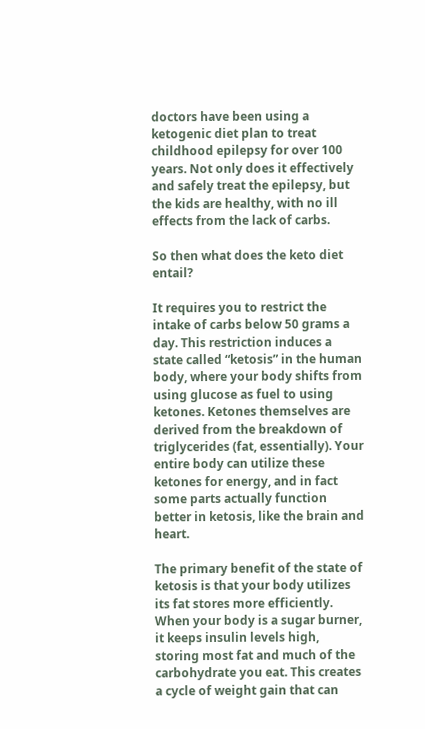doctors have been using a ketogenic diet plan to treat childhood epilepsy for over 100 years. Not only does it effectively and safely treat the epilepsy, but the kids are healthy, with no ill effects from the lack of carbs.

So then what does the keto diet entail?

It requires you to restrict the intake of carbs below 50 grams a day. This restriction induces a state called “ketosis” in the human body, where your body shifts from using glucose as fuel to using ketones. Ketones themselves are derived from the breakdown of triglycerides (fat, essentially). Your entire body can utilize these ketones for energy, and in fact some parts actually function better in ketosis, like the brain and heart.

The primary benefit of the state of ketosis is that your body utilizes its fat stores more efficiently. When your body is a sugar burner, it keeps insulin levels high, storing most fat and much of the carbohydrate you eat. This creates a cycle of weight gain that can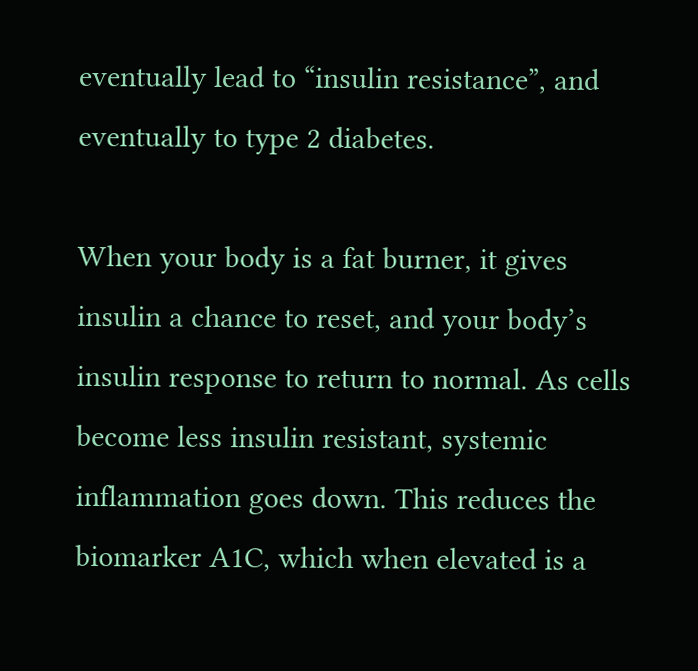eventually lead to “insulin resistance”, and eventually to type 2 diabetes.

When your body is a fat burner, it gives insulin a chance to reset, and your body’s insulin response to return to normal. As cells become less insulin resistant, systemic inflammation goes down. This reduces the biomarker A1C, which when elevated is a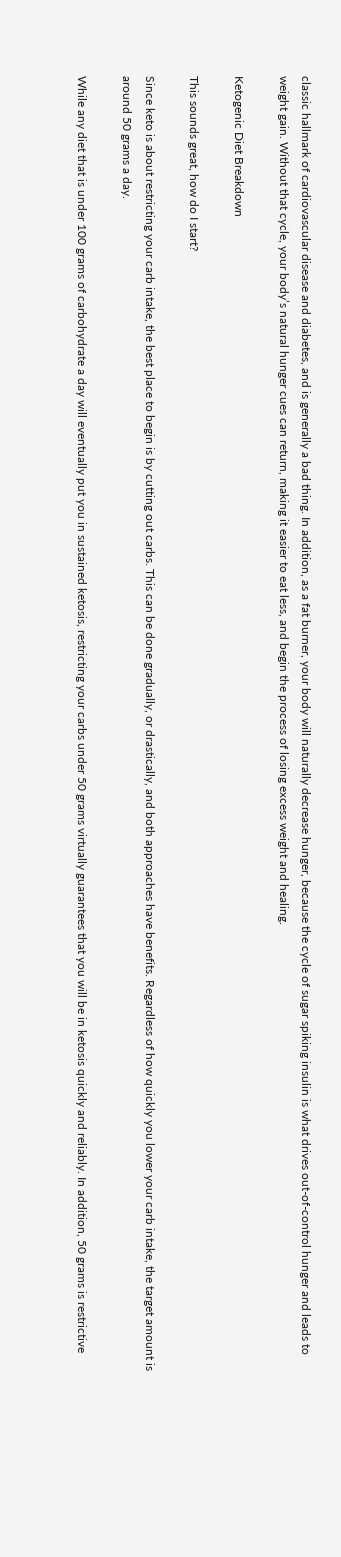classic hallmark of cardiovascular disease and diabetes, and is generally a bad thing. In addition, as a fat burner, your body will naturally decrease hunger, because the cycle of sugar spiking insulin is what drives out-of-control hunger and leads to weight gain. Without that cycle, your body’s natural hunger cues can return, making it easier to eat less, and begin the process of losing excess weight and healing.

Ketogenic Diet Breakdown

This sounds great, how do I start?

Since keto is about restricting your carb intake, the best place to begin is by cutting out carbs. This can be done gradually, or drastically, and both approaches have benefits. Regardless of how quickly you lower your carb intake, the target amount is around 50 grams a day.

While any diet that is under 100 grams of carbohydrate a day will eventually put you in sustained ketosis, restricting your carbs under 50 grams virtually guarantees that you will be in ketosis quickly and reliably. In addition, 50 grams is restrictive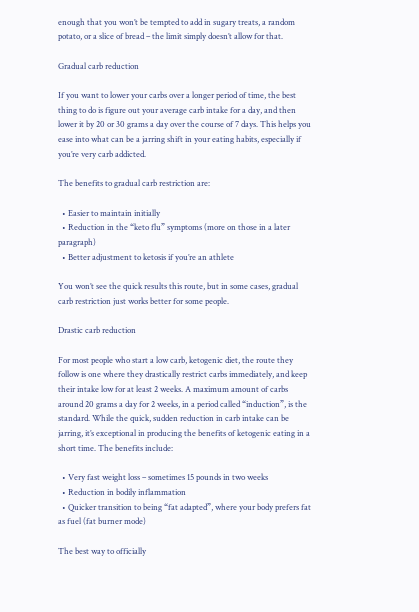enough that you won’t be tempted to add in sugary treats, a random potato, or a slice of bread – the limit simply doesn’t allow for that.

Gradual carb reduction

If you want to lower your carbs over a longer period of time, the best thing to do is figure out your average carb intake for a day, and then lower it by 20 or 30 grams a day over the course of 7 days. This helps you ease into what can be a jarring shift in your eating habits, especially if you’re very carb addicted.

The benefits to gradual carb restriction are:

  • Easier to maintain initially
  • Reduction in the “keto flu” symptoms (more on those in a later paragraph)
  • Better adjustment to ketosis if you’re an athlete

You won’t see the quick results this route, but in some cases, gradual carb restriction just works better for some people.

Drastic carb reduction

For most people who start a low carb, ketogenic diet, the route they follow is one where they drastically restrict carbs immediately, and keep their intake low for at least 2 weeks. A maximum amount of carbs around 20 grams a day for 2 weeks, in a period called “induction”, is the standard. While the quick, sudden reduction in carb intake can be jarring, it’s exceptional in producing the benefits of ketogenic eating in a short time. The benefits include:

  • Very fast weight loss – sometimes 15 pounds in two weeks
  • Reduction in bodily inflammation
  • Quicker transition to being “fat adapted”, where your body prefers fat as fuel (fat burner mode)

The best way to officially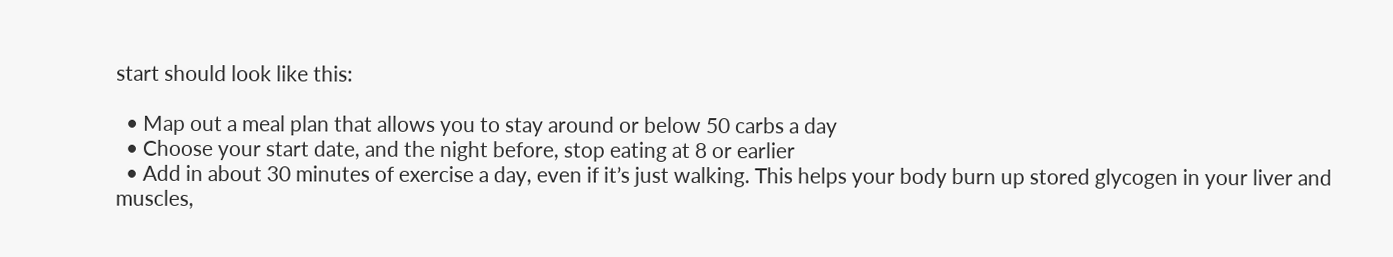start should look like this:

  • Map out a meal plan that allows you to stay around or below 50 carbs a day
  • Choose your start date, and the night before, stop eating at 8 or earlier
  • Add in about 30 minutes of exercise a day, even if it’s just walking. This helps your body burn up stored glycogen in your liver and muscles,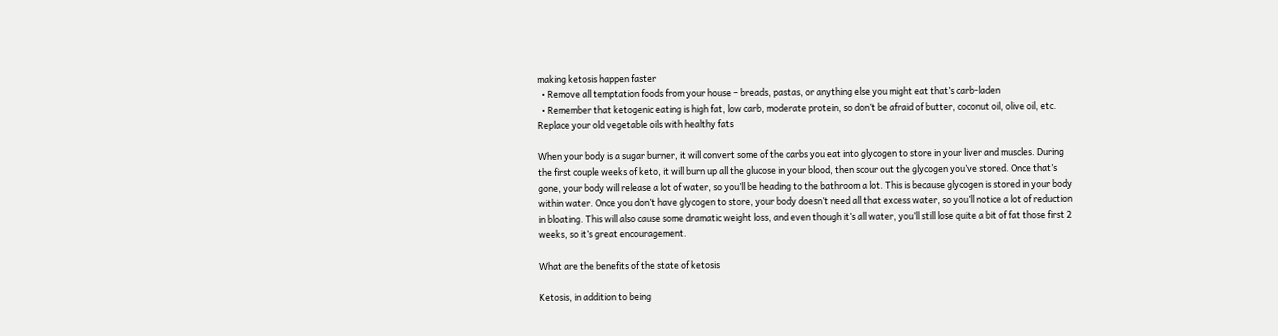making ketosis happen faster
  • Remove all temptation foods from your house – breads, pastas, or anything else you might eat that’s carb-laden
  • Remember that ketogenic eating is high fat, low carb, moderate protein, so don’t be afraid of butter, coconut oil, olive oil, etc. Replace your old vegetable oils with healthy fats

When your body is a sugar burner, it will convert some of the carbs you eat into glycogen to store in your liver and muscles. During the first couple weeks of keto, it will burn up all the glucose in your blood, then scour out the glycogen you’ve stored. Once that’s gone, your body will release a lot of water, so you’ll be heading to the bathroom a lot. This is because glycogen is stored in your body within water. Once you don’t have glycogen to store, your body doesn’t need all that excess water, so you’ll notice a lot of reduction in bloating. This will also cause some dramatic weight loss, and even though it’s all water, you’ll still lose quite a bit of fat those first 2 weeks, so it’s great encouragement.

What are the benefits of the state of ketosis

Ketosis, in addition to being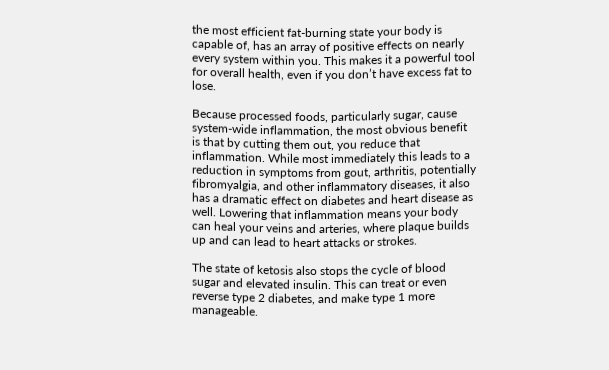the most efficient fat-burning state your body is capable of, has an array of positive effects on nearly every system within you. This makes it a powerful tool for overall health, even if you don’t have excess fat to lose.

Because processed foods, particularly sugar, cause system-wide inflammation, the most obvious benefit is that by cutting them out, you reduce that inflammation. While most immediately this leads to a reduction in symptoms from gout, arthritis, potentially fibromyalgia, and other inflammatory diseases, it also has a dramatic effect on diabetes and heart disease as well. Lowering that inflammation means your body can heal your veins and arteries, where plaque builds up and can lead to heart attacks or strokes.

The state of ketosis also stops the cycle of blood sugar and elevated insulin. This can treat or even reverse type 2 diabetes, and make type 1 more manageable.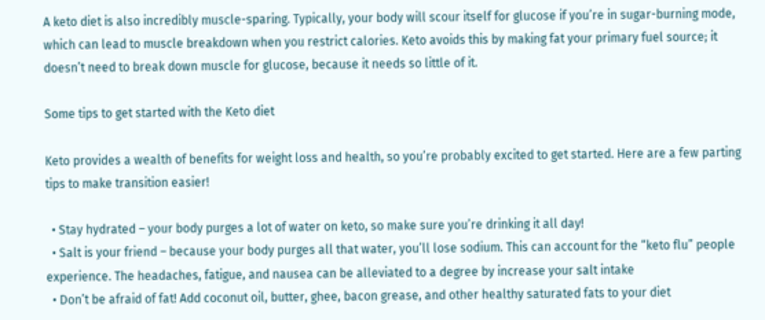A keto diet is also incredibly muscle-sparing. Typically, your body will scour itself for glucose if you’re in sugar-burning mode, which can lead to muscle breakdown when you restrict calories. Keto avoids this by making fat your primary fuel source; it doesn’t need to break down muscle for glucose, because it needs so little of it.

Some tips to get started with the Keto diet

Keto provides a wealth of benefits for weight loss and health, so you’re probably excited to get started. Here are a few parting tips to make transition easier!

  • Stay hydrated – your body purges a lot of water on keto, so make sure you’re drinking it all day!
  • Salt is your friend – because your body purges all that water, you’ll lose sodium. This can account for the “keto flu” people experience. The headaches, fatigue, and nausea can be alleviated to a degree by increase your salt intake
  • Don’t be afraid of fat! Add coconut oil, butter, ghee, bacon grease, and other healthy saturated fats to your diet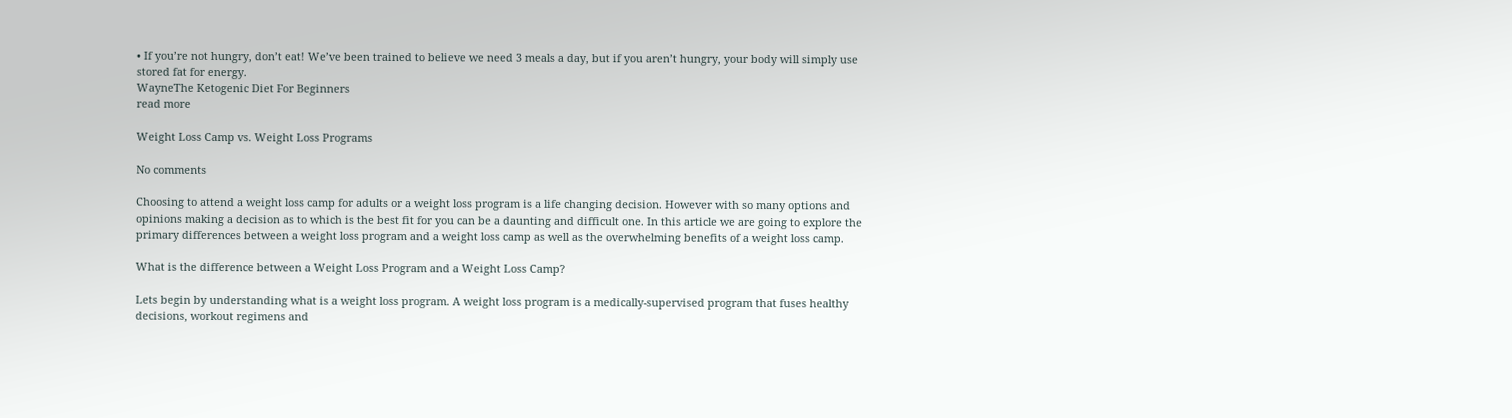• If you’re not hungry, don’t eat! We’ve been trained to believe we need 3 meals a day, but if you aren’t hungry, your body will simply use stored fat for energy.
WayneThe Ketogenic Diet For Beginners
read more

Weight Loss Camp vs. Weight Loss Programs

No comments

Choosing to attend a weight loss camp for adults or a weight loss program is a life changing decision. However with so many options and opinions making a decision as to which is the best fit for you can be a daunting and difficult one. In this article we are going to explore the primary differences between a weight loss program and a weight loss camp as well as the overwhelming benefits of a weight loss camp.

What is the difference between a Weight Loss Program and a Weight Loss Camp?

Lets begin by understanding what is a weight loss program. A weight loss program is a medically-supervised program that fuses healthy decisions, workout regimens and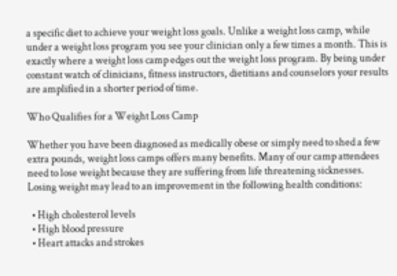a specific diet to achieve your weight loss goals. Unlike a weight loss camp, while under a weight loss program you see your clinician only a few times a month. This is exactly where a weight loss camp edges out the weight loss program. By being under constant watch of clinicians, fitness instructors, dietitians and counselors your results are amplified in a shorter period of time.

Who Qualifies for a Weight Loss Camp

Whether you have been diagnosed as medically obese or simply need to shed a few extra pounds, weight loss camps offers many benefits. Many of our camp attendees need to lose weight because they are suffering from life threatening sicknesses. Losing weight may lead to an improvement in the following health conditions:

  • High cholesterol levels
  • High blood pressure
  • Heart attacks and strokes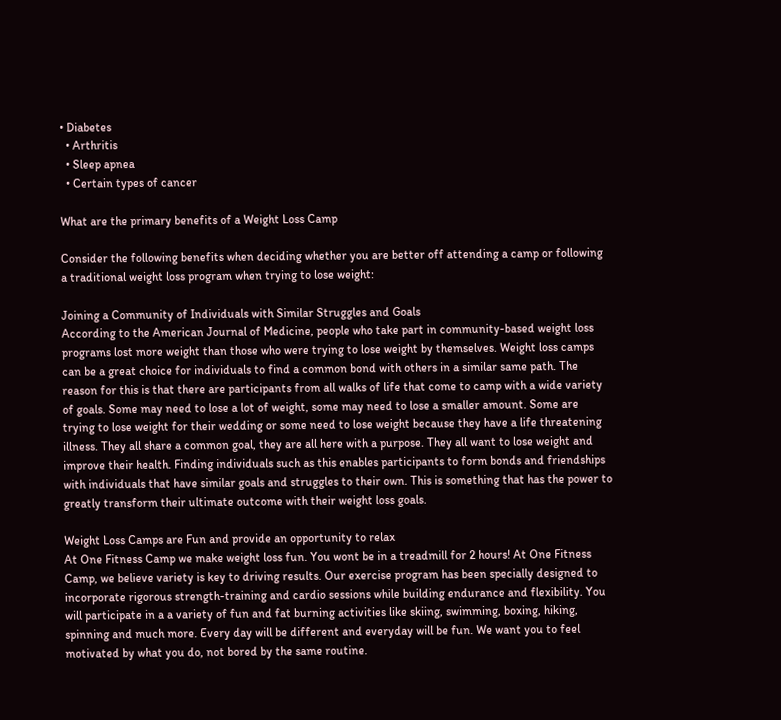• Diabetes
  • Arthritis
  • Sleep apnea
  • Certain types of cancer

What are the primary benefits of a Weight Loss Camp

Consider the following benefits when deciding whether you are better off attending a camp or following a traditional weight loss program when trying to lose weight:

Joining a Community of Individuals with Similar Struggles and Goals
According to the American Journal of Medicine, people who take part in community-based weight loss programs lost more weight than those who were trying to lose weight by themselves. Weight loss camps can be a great choice for individuals to find a common bond with others in a similar same path. The reason for this is that there are participants from all walks of life that come to camp with a wide variety of goals. Some may need to lose a lot of weight, some may need to lose a smaller amount. Some are trying to lose weight for their wedding or some need to lose weight because they have a life threatening illness. They all share a common goal, they are all here with a purpose. They all want to lose weight and improve their health. Finding individuals such as this enables participants to form bonds and friendships with individuals that have similar goals and struggles to their own. This is something that has the power to greatly transform their ultimate outcome with their weight loss goals.

Weight Loss Camps are Fun and provide an opportunity to relax
At One Fitness Camp we make weight loss fun. You wont be in a treadmill for 2 hours! At One Fitness Camp, we believe variety is key to driving results. Our exercise program has been specially designed to incorporate rigorous strength-training and cardio sessions while building endurance and flexibility. You will participate in a a variety of fun and fat burning activities like skiing, swimming, boxing, hiking, spinning and much more. Every day will be different and everyday will be fun. We want you to feel motivated by what you do, not bored by the same routine.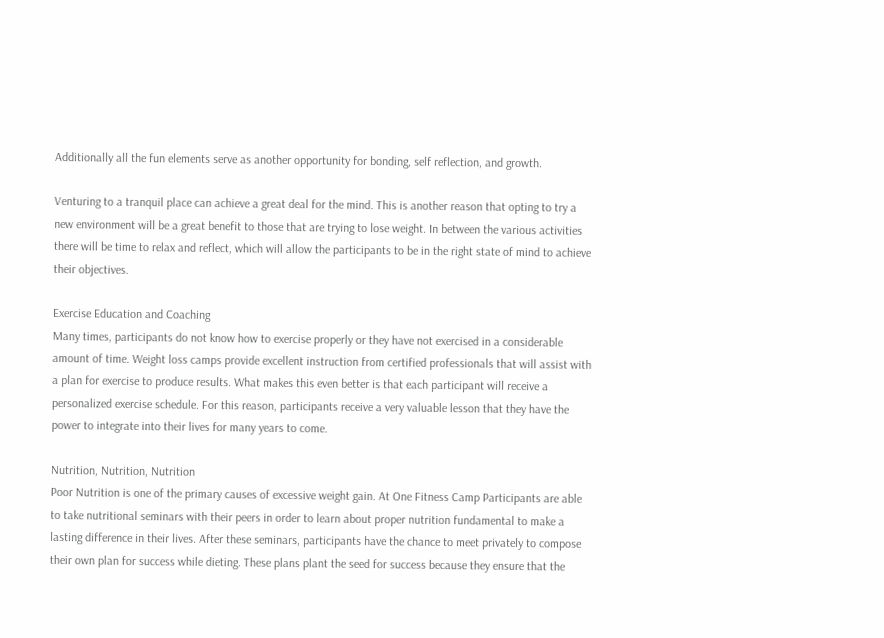Additionally all the fun elements serve as another opportunity for bonding, self reflection, and growth.

Venturing to a tranquil place can achieve a great deal for the mind. This is another reason that opting to try a new environment will be a great benefit to those that are trying to lose weight. In between the various activities there will be time to relax and reflect, which will allow the participants to be in the right state of mind to achieve their objectives.

Exercise Education and Coaching
Many times, participants do not know how to exercise properly or they have not exercised in a considerable amount of time. Weight loss camps provide excellent instruction from certified professionals that will assist with a plan for exercise to produce results. What makes this even better is that each participant will receive a personalized exercise schedule. For this reason, participants receive a very valuable lesson that they have the power to integrate into their lives for many years to come.

Nutrition, Nutrition, Nutrition
Poor Nutrition is one of the primary causes of excessive weight gain. At One Fitness Camp Participants are able to take nutritional seminars with their peers in order to learn about proper nutrition fundamental to make a lasting difference in their lives. After these seminars, participants have the chance to meet privately to compose their own plan for success while dieting. These plans plant the seed for success because they ensure that the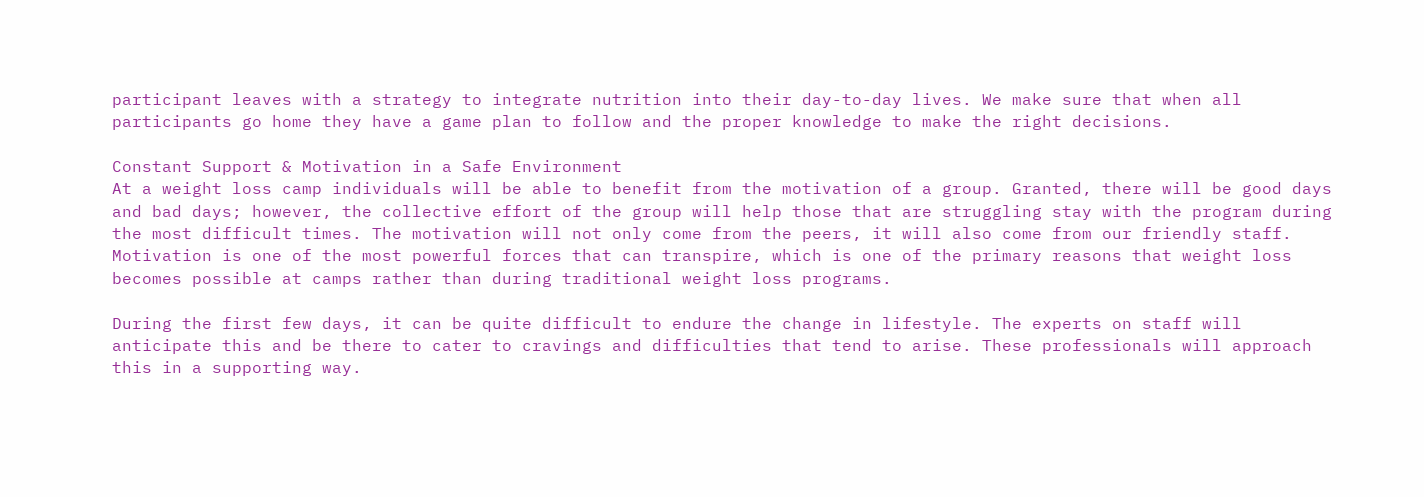participant leaves with a strategy to integrate nutrition into their day-to-day lives. We make sure that when all participants go home they have a game plan to follow and the proper knowledge to make the right decisions.

Constant Support & Motivation in a Safe Environment
At a weight loss camp individuals will be able to benefit from the motivation of a group. Granted, there will be good days and bad days; however, the collective effort of the group will help those that are struggling stay with the program during the most difficult times. The motivation will not only come from the peers, it will also come from our friendly staff. Motivation is one of the most powerful forces that can transpire, which is one of the primary reasons that weight loss becomes possible at camps rather than during traditional weight loss programs.

During the first few days, it can be quite difficult to endure the change in lifestyle. The experts on staff will anticipate this and be there to cater to cravings and difficulties that tend to arise. These professionals will approach this in a supporting way.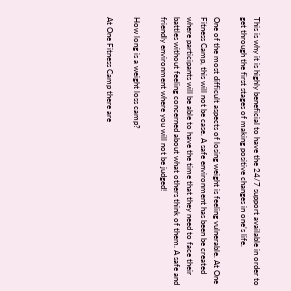This is why it is highly beneficial to have the 24/7 support available in order to get through the first stages of making positive changes in one’s life.

One of the most difficult aspects of losing weight is feeling vulnerable. At One Fitness Camp, this will not be case. A safe environment has been be created where participants will be able to have the time that they need to face their battles without feeling concerned about what others think of them. A safe and friendly environment where you will not be judged!

How long is a weight loss camp?

At One Fitness Camp there are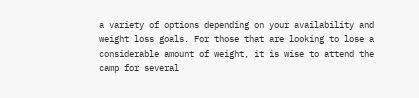a variety of options depending on your availability and weight loss goals. For those that are looking to lose a considerable amount of weight, it is wise to attend the camp for several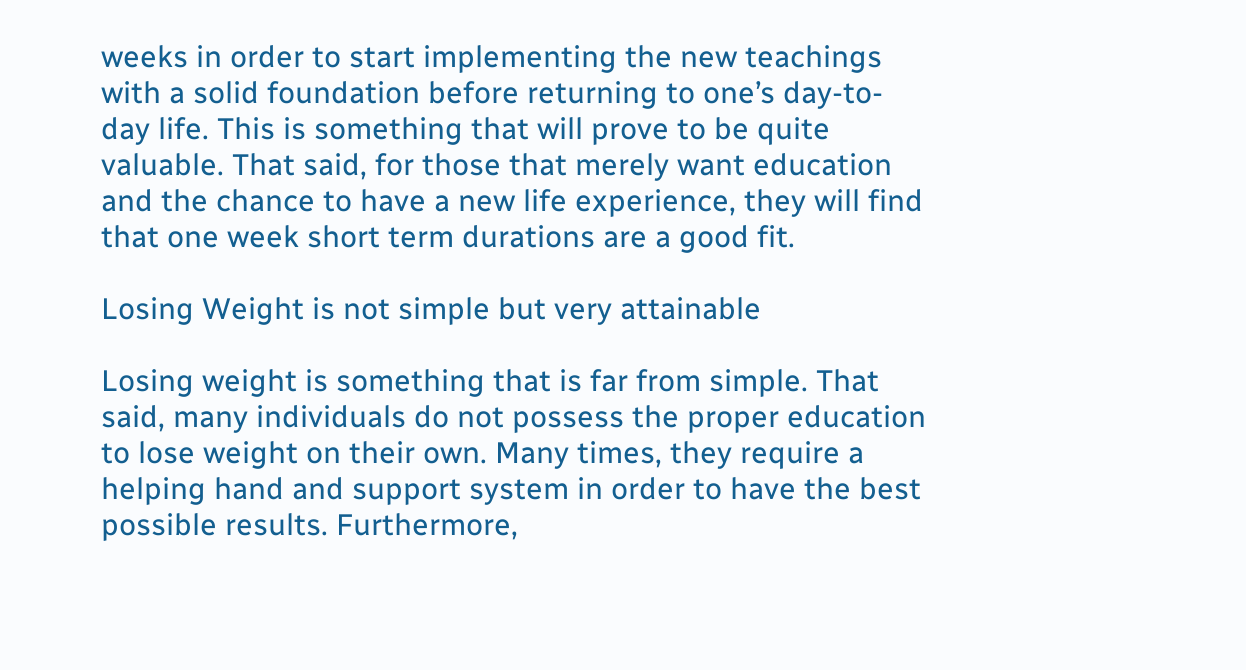weeks in order to start implementing the new teachings with a solid foundation before returning to one’s day-to-day life. This is something that will prove to be quite valuable. That said, for those that merely want education and the chance to have a new life experience, they will find that one week short term durations are a good fit.

Losing Weight is not simple but very attainable

Losing weight is something that is far from simple. That said, many individuals do not possess the proper education to lose weight on their own. Many times, they require a helping hand and support system in order to have the best possible results. Furthermore,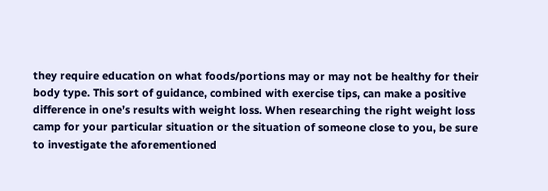they require education on what foods/portions may or may not be healthy for their body type. This sort of guidance, combined with exercise tips, can make a positive difference in one’s results with weight loss. When researching the right weight loss camp for your particular situation or the situation of someone close to you, be sure to investigate the aforementioned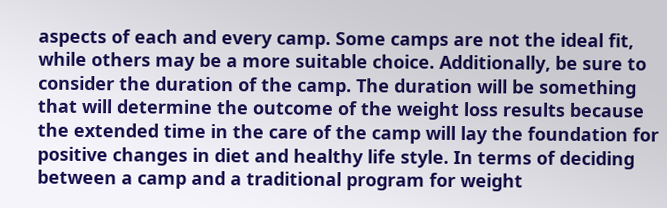aspects of each and every camp. Some camps are not the ideal fit, while others may be a more suitable choice. Additionally, be sure to consider the duration of the camp. The duration will be something that will determine the outcome of the weight loss results because the extended time in the care of the camp will lay the foundation for positive changes in diet and healthy life style. In terms of deciding between a camp and a traditional program for weight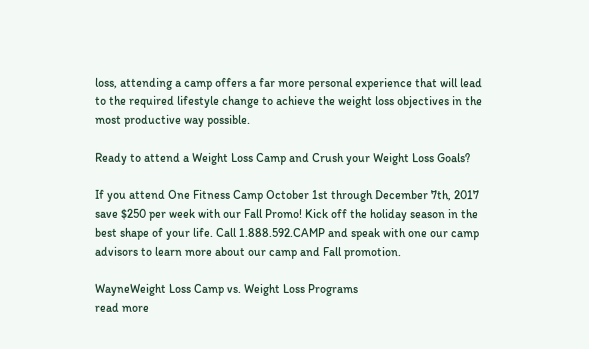loss, attending a camp offers a far more personal experience that will lead to the required lifestyle change to achieve the weight loss objectives in the most productive way possible.

Ready to attend a Weight Loss Camp and Crush your Weight Loss Goals?

If you attend One Fitness Camp October 1st through December 7th, 2017 save $250 per week with our Fall Promo! Kick off the holiday season in the best shape of your life. Call 1.888.592.CAMP and speak with one our camp advisors to learn more about our camp and Fall promotion.

WayneWeight Loss Camp vs. Weight Loss Programs
read more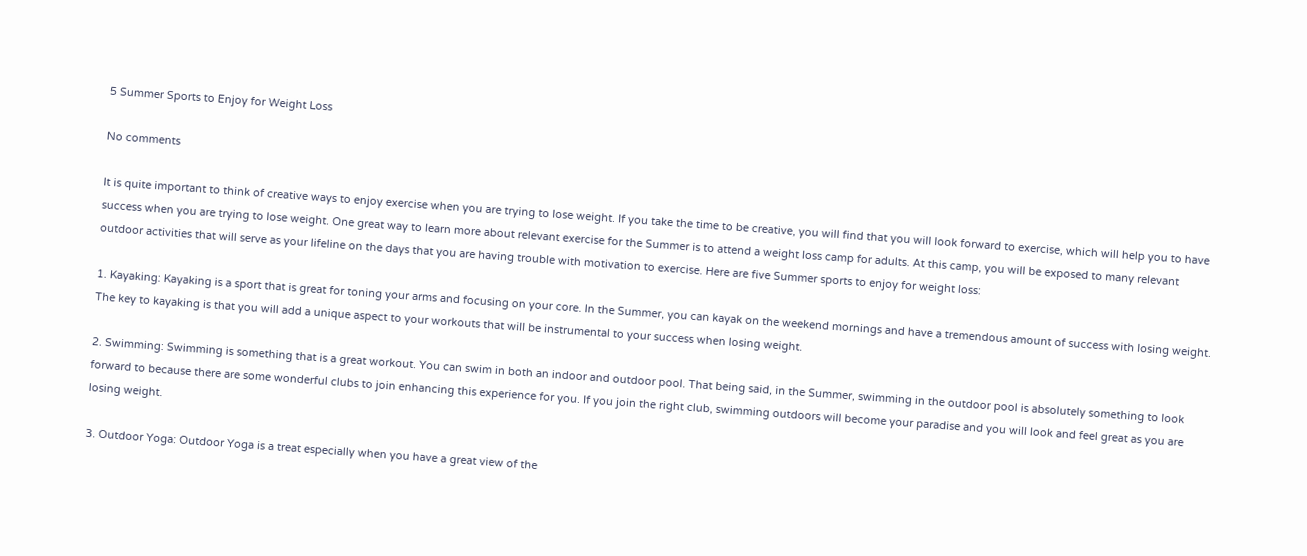5 Summer Sports to Enjoy for Weight Loss

No comments

It is quite important to think of creative ways to enjoy exercise when you are trying to lose weight. If you take the time to be creative, you will find that you will look forward to exercise, which will help you to have success when you are trying to lose weight. One great way to learn more about relevant exercise for the Summer is to attend a weight loss camp for adults. At this camp, you will be exposed to many relevant outdoor activities that will serve as your lifeline on the days that you are having trouble with motivation to exercise. Here are five Summer sports to enjoy for weight loss:

1. Kayaking: Kayaking is a sport that is great for toning your arms and focusing on your core. In the Summer, you can kayak on the weekend mornings and have a tremendous amount of success with losing weight. The key to kayaking is that you will add a unique aspect to your workouts that will be instrumental to your success when losing weight.

2. Swimming: Swimming is something that is a great workout. You can swim in both an indoor and outdoor pool. That being said, in the Summer, swimming in the outdoor pool is absolutely something to look forward to because there are some wonderful clubs to join enhancing this experience for you. If you join the right club, swimming outdoors will become your paradise and you will look and feel great as you are losing weight.

3. Outdoor Yoga: Outdoor Yoga is a treat especially when you have a great view of the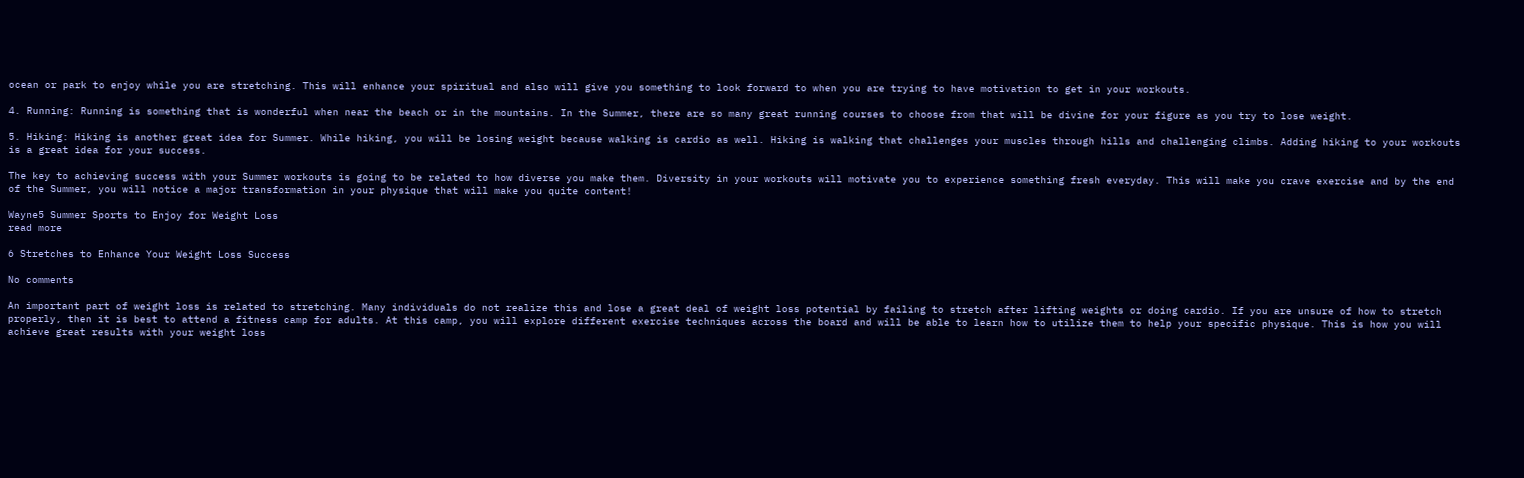ocean or park to enjoy while you are stretching. This will enhance your spiritual and also will give you something to look forward to when you are trying to have motivation to get in your workouts.

4. Running: Running is something that is wonderful when near the beach or in the mountains. In the Summer, there are so many great running courses to choose from that will be divine for your figure as you try to lose weight.

5. Hiking: Hiking is another great idea for Summer. While hiking, you will be losing weight because walking is cardio as well. Hiking is walking that challenges your muscles through hills and challenging climbs. Adding hiking to your workouts is a great idea for your success.

The key to achieving success with your Summer workouts is going to be related to how diverse you make them. Diversity in your workouts will motivate you to experience something fresh everyday. This will make you crave exercise and by the end of the Summer, you will notice a major transformation in your physique that will make you quite content!

Wayne5 Summer Sports to Enjoy for Weight Loss
read more

6 Stretches to Enhance Your Weight Loss Success

No comments

An important part of weight loss is related to stretching. Many individuals do not realize this and lose a great deal of weight loss potential by failing to stretch after lifting weights or doing cardio. If you are unsure of how to stretch properly, then it is best to attend a fitness camp for adults. At this camp, you will explore different exercise techniques across the board and will be able to learn how to utilize them to help your specific physique. This is how you will achieve great results with your weight loss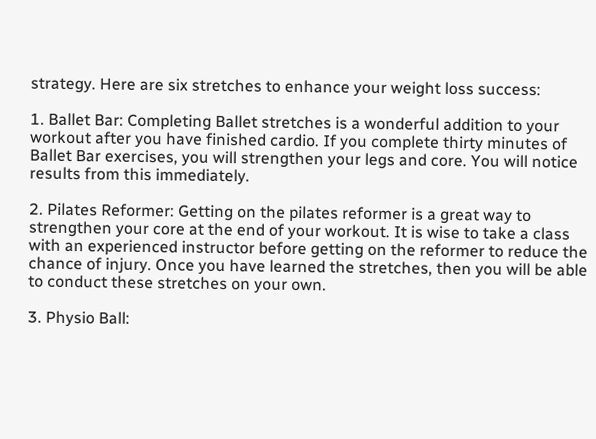strategy. Here are six stretches to enhance your weight loss success:

1. Ballet Bar: Completing Ballet stretches is a wonderful addition to your workout after you have finished cardio. If you complete thirty minutes of Ballet Bar exercises, you will strengthen your legs and core. You will notice results from this immediately.

2. Pilates Reformer: Getting on the pilates reformer is a great way to strengthen your core at the end of your workout. It is wise to take a class with an experienced instructor before getting on the reformer to reduce the chance of injury. Once you have learned the stretches, then you will be able to conduct these stretches on your own.

3. Physio Ball: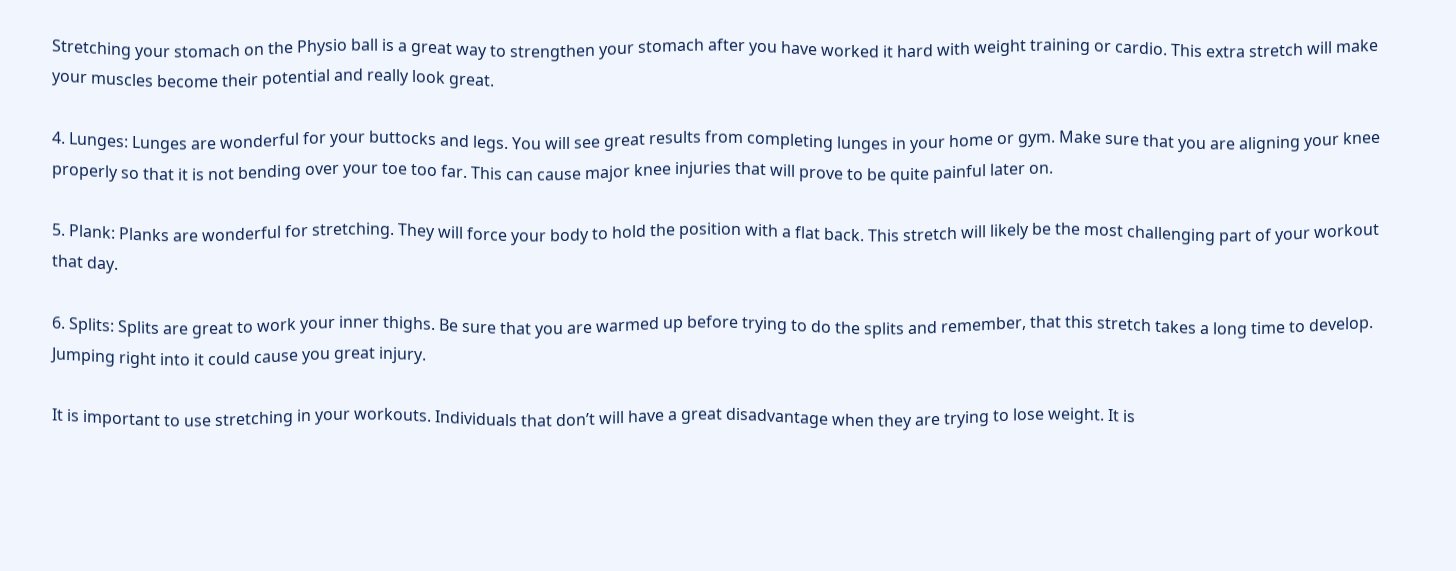Stretching your stomach on the Physio ball is a great way to strengthen your stomach after you have worked it hard with weight training or cardio. This extra stretch will make your muscles become their potential and really look great.

4. Lunges: Lunges are wonderful for your buttocks and legs. You will see great results from completing lunges in your home or gym. Make sure that you are aligning your knee properly so that it is not bending over your toe too far. This can cause major knee injuries that will prove to be quite painful later on.

5. Plank: Planks are wonderful for stretching. They will force your body to hold the position with a flat back. This stretch will likely be the most challenging part of your workout that day.

6. Splits: Splits are great to work your inner thighs. Be sure that you are warmed up before trying to do the splits and remember, that this stretch takes a long time to develop. Jumping right into it could cause you great injury.

It is important to use stretching in your workouts. Individuals that don’t will have a great disadvantage when they are trying to lose weight. It is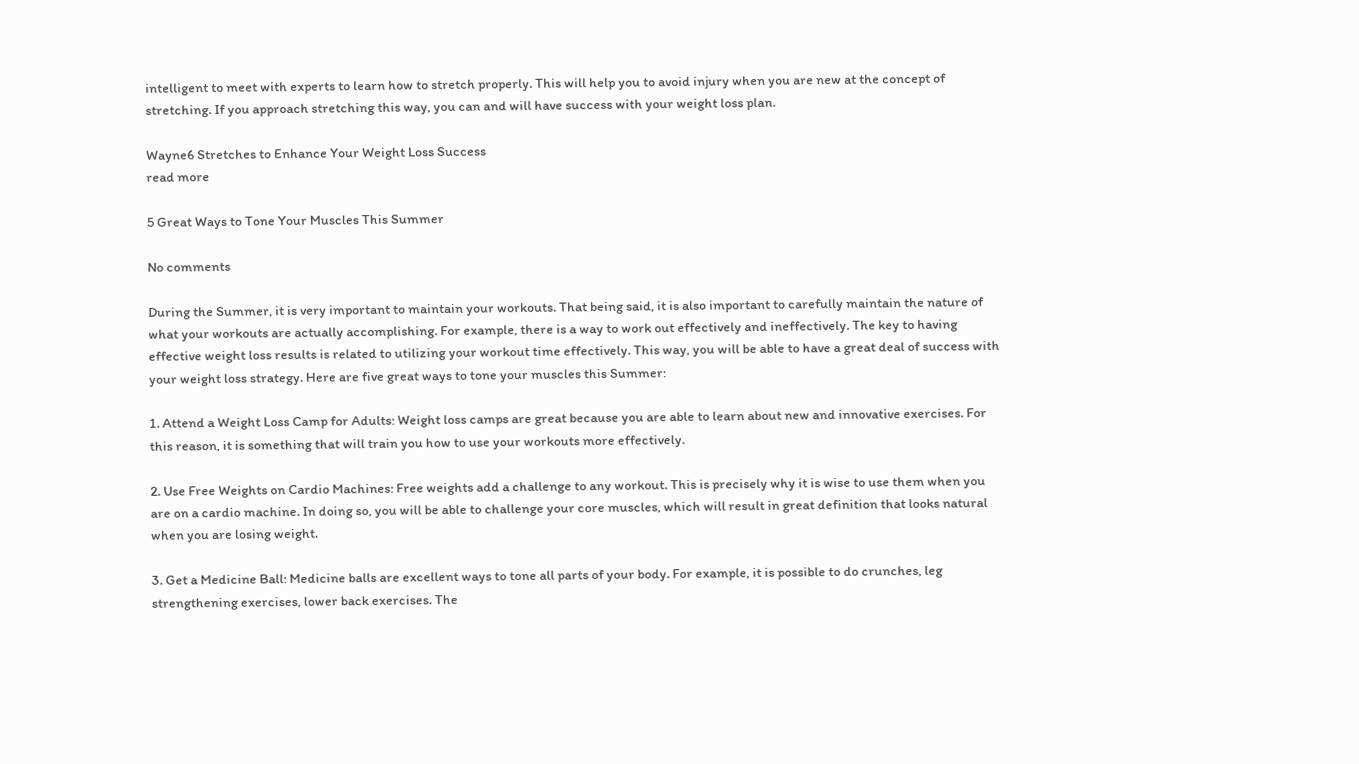intelligent to meet with experts to learn how to stretch properly. This will help you to avoid injury when you are new at the concept of stretching. If you approach stretching this way, you can and will have success with your weight loss plan.

Wayne6 Stretches to Enhance Your Weight Loss Success
read more

5 Great Ways to Tone Your Muscles This Summer

No comments

During the Summer, it is very important to maintain your workouts. That being said, it is also important to carefully maintain the nature of what your workouts are actually accomplishing. For example, there is a way to work out effectively and ineffectively. The key to having effective weight loss results is related to utilizing your workout time effectively. This way, you will be able to have a great deal of success with your weight loss strategy. Here are five great ways to tone your muscles this Summer:

1. Attend a Weight Loss Camp for Adults: Weight loss camps are great because you are able to learn about new and innovative exercises. For this reason, it is something that will train you how to use your workouts more effectively.

2. Use Free Weights on Cardio Machines: Free weights add a challenge to any workout. This is precisely why it is wise to use them when you are on a cardio machine. In doing so, you will be able to challenge your core muscles, which will result in great definition that looks natural when you are losing weight.

3. Get a Medicine Ball: Medicine balls are excellent ways to tone all parts of your body. For example, it is possible to do crunches, leg strengthening exercises, lower back exercises. The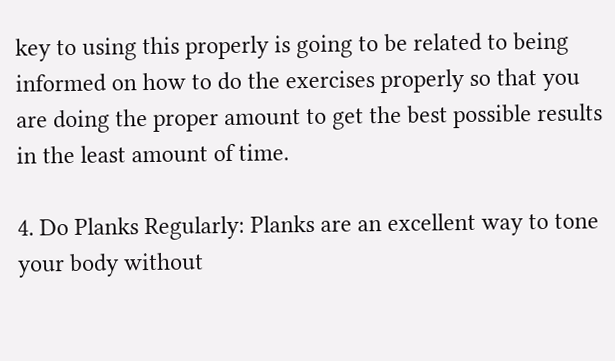key to using this properly is going to be related to being informed on how to do the exercises properly so that you are doing the proper amount to get the best possible results in the least amount of time.

4. Do Planks Regularly: Planks are an excellent way to tone your body without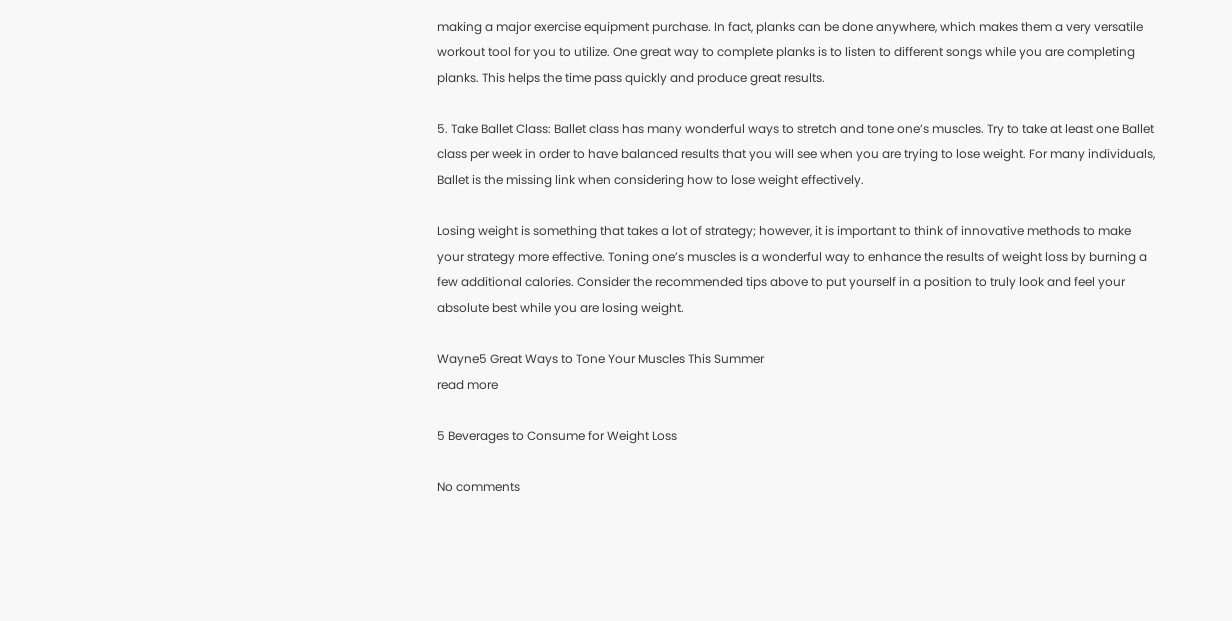making a major exercise equipment purchase. In fact, planks can be done anywhere, which makes them a very versatile workout tool for you to utilize. One great way to complete planks is to listen to different songs while you are completing planks. This helps the time pass quickly and produce great results.

5. Take Ballet Class: Ballet class has many wonderful ways to stretch and tone one’s muscles. Try to take at least one Ballet class per week in order to have balanced results that you will see when you are trying to lose weight. For many individuals, Ballet is the missing link when considering how to lose weight effectively.

Losing weight is something that takes a lot of strategy; however, it is important to think of innovative methods to make your strategy more effective. Toning one’s muscles is a wonderful way to enhance the results of weight loss by burning a few additional calories. Consider the recommended tips above to put yourself in a position to truly look and feel your absolute best while you are losing weight.

Wayne5 Great Ways to Tone Your Muscles This Summer
read more

5 Beverages to Consume for Weight Loss

No comments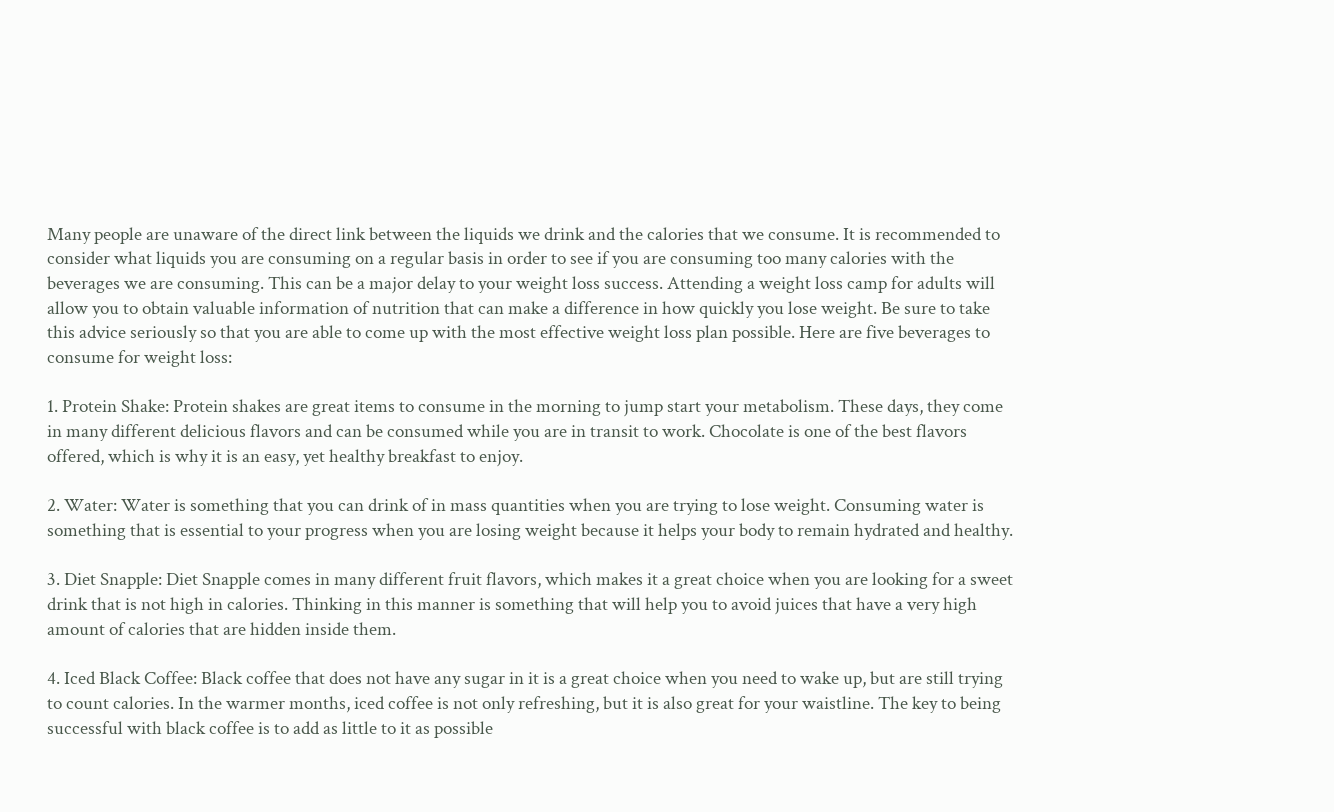Many people are unaware of the direct link between the liquids we drink and the calories that we consume. It is recommended to consider what liquids you are consuming on a regular basis in order to see if you are consuming too many calories with the beverages we are consuming. This can be a major delay to your weight loss success. Attending a weight loss camp for adults will allow you to obtain valuable information of nutrition that can make a difference in how quickly you lose weight. Be sure to take this advice seriously so that you are able to come up with the most effective weight loss plan possible. Here are five beverages to consume for weight loss:

1. Protein Shake: Protein shakes are great items to consume in the morning to jump start your metabolism. These days, they come in many different delicious flavors and can be consumed while you are in transit to work. Chocolate is one of the best flavors offered, which is why it is an easy, yet healthy breakfast to enjoy.

2. Water: Water is something that you can drink of in mass quantities when you are trying to lose weight. Consuming water is something that is essential to your progress when you are losing weight because it helps your body to remain hydrated and healthy.

3. Diet Snapple: Diet Snapple comes in many different fruit flavors, which makes it a great choice when you are looking for a sweet drink that is not high in calories. Thinking in this manner is something that will help you to avoid juices that have a very high amount of calories that are hidden inside them.

4. Iced Black Coffee: Black coffee that does not have any sugar in it is a great choice when you need to wake up, but are still trying to count calories. In the warmer months, iced coffee is not only refreshing, but it is also great for your waistline. The key to being successful with black coffee is to add as little to it as possible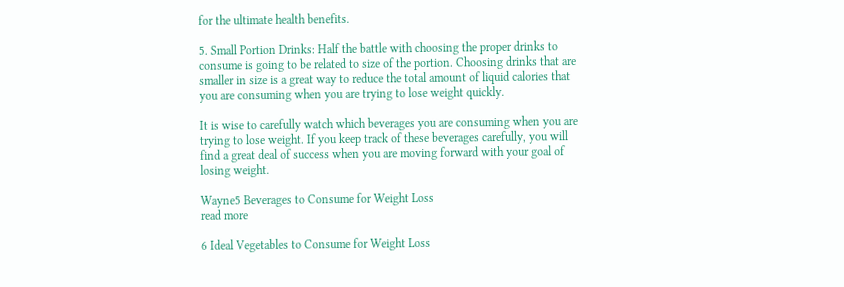for the ultimate health benefits.

5. Small Portion Drinks: Half the battle with choosing the proper drinks to consume is going to be related to size of the portion. Choosing drinks that are smaller in size is a great way to reduce the total amount of liquid calories that you are consuming when you are trying to lose weight quickly.

It is wise to carefully watch which beverages you are consuming when you are trying to lose weight. If you keep track of these beverages carefully, you will find a great deal of success when you are moving forward with your goal of losing weight.

Wayne5 Beverages to Consume for Weight Loss
read more

6 Ideal Vegetables to Consume for Weight Loss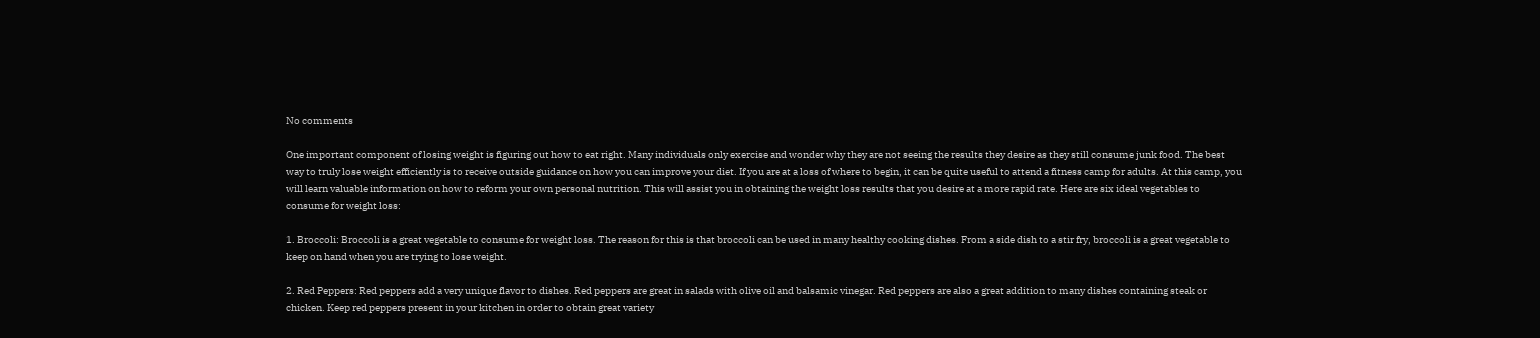No comments

One important component of losing weight is figuring out how to eat right. Many individuals only exercise and wonder why they are not seeing the results they desire as they still consume junk food. The best way to truly lose weight efficiently is to receive outside guidance on how you can improve your diet. If you are at a loss of where to begin, it can be quite useful to attend a fitness camp for adults. At this camp, you will learn valuable information on how to reform your own personal nutrition. This will assist you in obtaining the weight loss results that you desire at a more rapid rate. Here are six ideal vegetables to consume for weight loss:

1. Broccoli: Broccoli is a great vegetable to consume for weight loss. The reason for this is that broccoli can be used in many healthy cooking dishes. From a side dish to a stir fry, broccoli is a great vegetable to keep on hand when you are trying to lose weight.

2. Red Peppers: Red peppers add a very unique flavor to dishes. Red peppers are great in salads with olive oil and balsamic vinegar. Red peppers are also a great addition to many dishes containing steak or chicken. Keep red peppers present in your kitchen in order to obtain great variety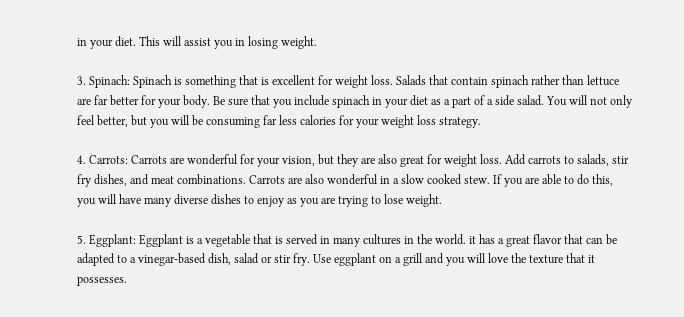in your diet. This will assist you in losing weight.

3. Spinach: Spinach is something that is excellent for weight loss. Salads that contain spinach rather than lettuce are far better for your body. Be sure that you include spinach in your diet as a part of a side salad. You will not only feel better, but you will be consuming far less calories for your weight loss strategy.

4. Carrots: Carrots are wonderful for your vision, but they are also great for weight loss. Add carrots to salads, stir fry dishes, and meat combinations. Carrots are also wonderful in a slow cooked stew. If you are able to do this, you will have many diverse dishes to enjoy as you are trying to lose weight.

5. Eggplant: Eggplant is a vegetable that is served in many cultures in the world. it has a great flavor that can be adapted to a vinegar-based dish, salad or stir fry. Use eggplant on a grill and you will love the texture that it possesses.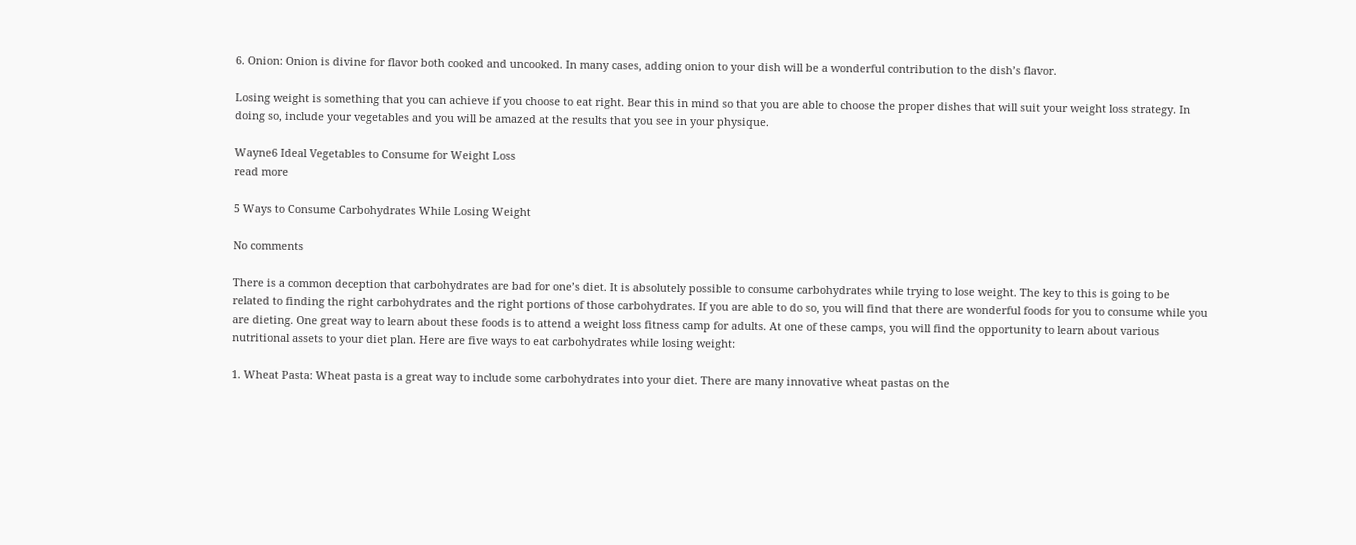6. Onion: Onion is divine for flavor both cooked and uncooked. In many cases, adding onion to your dish will be a wonderful contribution to the dish’s flavor.

Losing weight is something that you can achieve if you choose to eat right. Bear this in mind so that you are able to choose the proper dishes that will suit your weight loss strategy. In doing so, include your vegetables and you will be amazed at the results that you see in your physique.

Wayne6 Ideal Vegetables to Consume for Weight Loss
read more

5 Ways to Consume Carbohydrates While Losing Weight

No comments

There is a common deception that carbohydrates are bad for one’s diet. It is absolutely possible to consume carbohydrates while trying to lose weight. The key to this is going to be related to finding the right carbohydrates and the right portions of those carbohydrates. If you are able to do so, you will find that there are wonderful foods for you to consume while you are dieting. One great way to learn about these foods is to attend a weight loss fitness camp for adults. At one of these camps, you will find the opportunity to learn about various nutritional assets to your diet plan. Here are five ways to eat carbohydrates while losing weight:

1. Wheat Pasta: Wheat pasta is a great way to include some carbohydrates into your diet. There are many innovative wheat pastas on the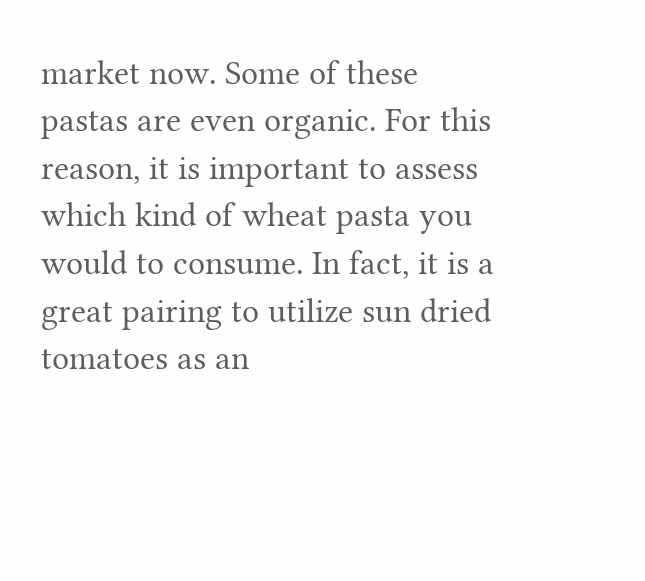market now. Some of these pastas are even organic. For this reason, it is important to assess which kind of wheat pasta you would to consume. In fact, it is a great pairing to utilize sun dried tomatoes as an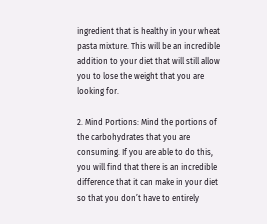ingredient that is healthy in your wheat pasta mixture. This will be an incredible addition to your diet that will still allow you to lose the weight that you are looking for.

2. Mind Portions: Mind the portions of the carbohydrates that you are consuming. If you are able to do this, you will find that there is an incredible difference that it can make in your diet so that you don’t have to entirely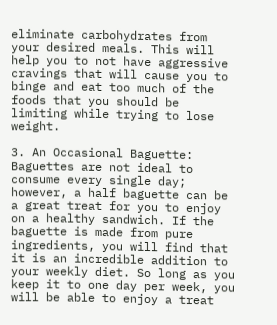eliminate carbohydrates from your desired meals. This will help you to not have aggressive cravings that will cause you to binge and eat too much of the foods that you should be limiting while trying to lose weight.

3. An Occasional Baguette: Baguettes are not ideal to consume every single day; however, a half baguette can be a great treat for you to enjoy on a healthy sandwich. If the baguette is made from pure ingredients, you will find that it is an incredible addition to your weekly diet. So long as you keep it to one day per week, you will be able to enjoy a treat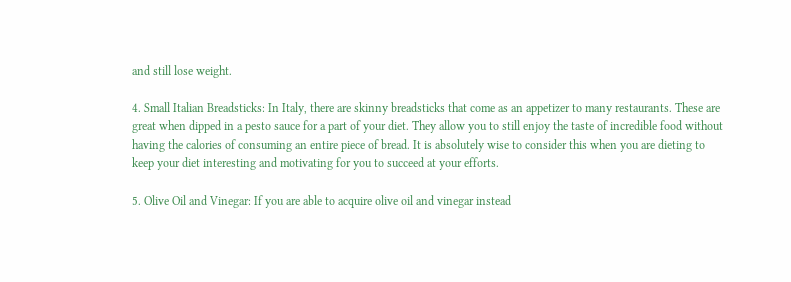and still lose weight.

4. Small Italian Breadsticks: In Italy, there are skinny breadsticks that come as an appetizer to many restaurants. These are great when dipped in a pesto sauce for a part of your diet. They allow you to still enjoy the taste of incredible food without having the calories of consuming an entire piece of bread. It is absolutely wise to consider this when you are dieting to keep your diet interesting and motivating for you to succeed at your efforts.

5. Olive Oil and Vinegar: If you are able to acquire olive oil and vinegar instead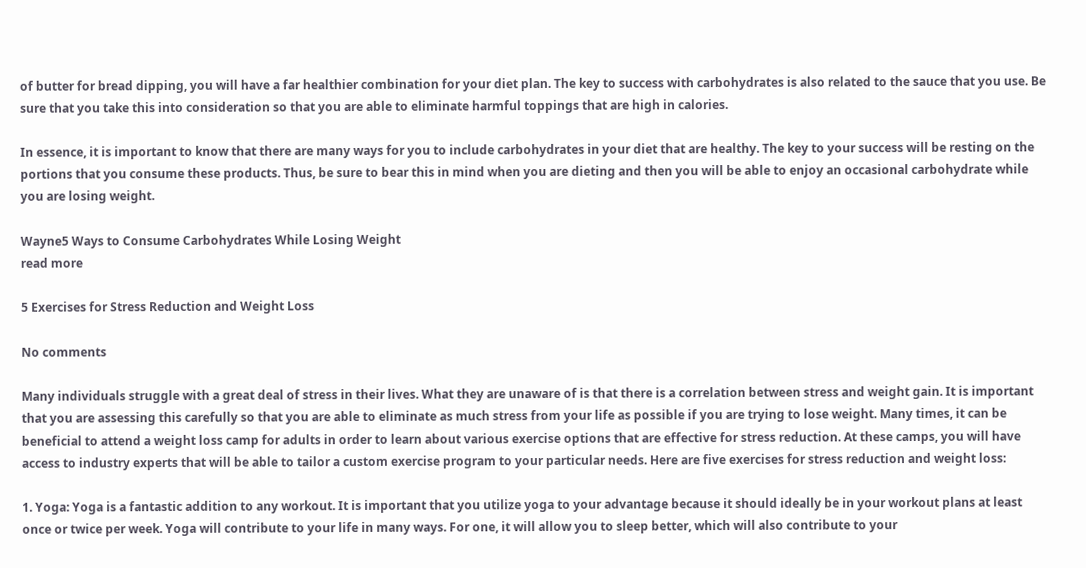of butter for bread dipping, you will have a far healthier combination for your diet plan. The key to success with carbohydrates is also related to the sauce that you use. Be sure that you take this into consideration so that you are able to eliminate harmful toppings that are high in calories.

In essence, it is important to know that there are many ways for you to include carbohydrates in your diet that are healthy. The key to your success will be resting on the portions that you consume these products. Thus, be sure to bear this in mind when you are dieting and then you will be able to enjoy an occasional carbohydrate while you are losing weight.

Wayne5 Ways to Consume Carbohydrates While Losing Weight
read more

5 Exercises for Stress Reduction and Weight Loss

No comments

Many individuals struggle with a great deal of stress in their lives. What they are unaware of is that there is a correlation between stress and weight gain. It is important that you are assessing this carefully so that you are able to eliminate as much stress from your life as possible if you are trying to lose weight. Many times, it can be beneficial to attend a weight loss camp for adults in order to learn about various exercise options that are effective for stress reduction. At these camps, you will have access to industry experts that will be able to tailor a custom exercise program to your particular needs. Here are five exercises for stress reduction and weight loss:

1. Yoga: Yoga is a fantastic addition to any workout. It is important that you utilize yoga to your advantage because it should ideally be in your workout plans at least once or twice per week. Yoga will contribute to your life in many ways. For one, it will allow you to sleep better, which will also contribute to your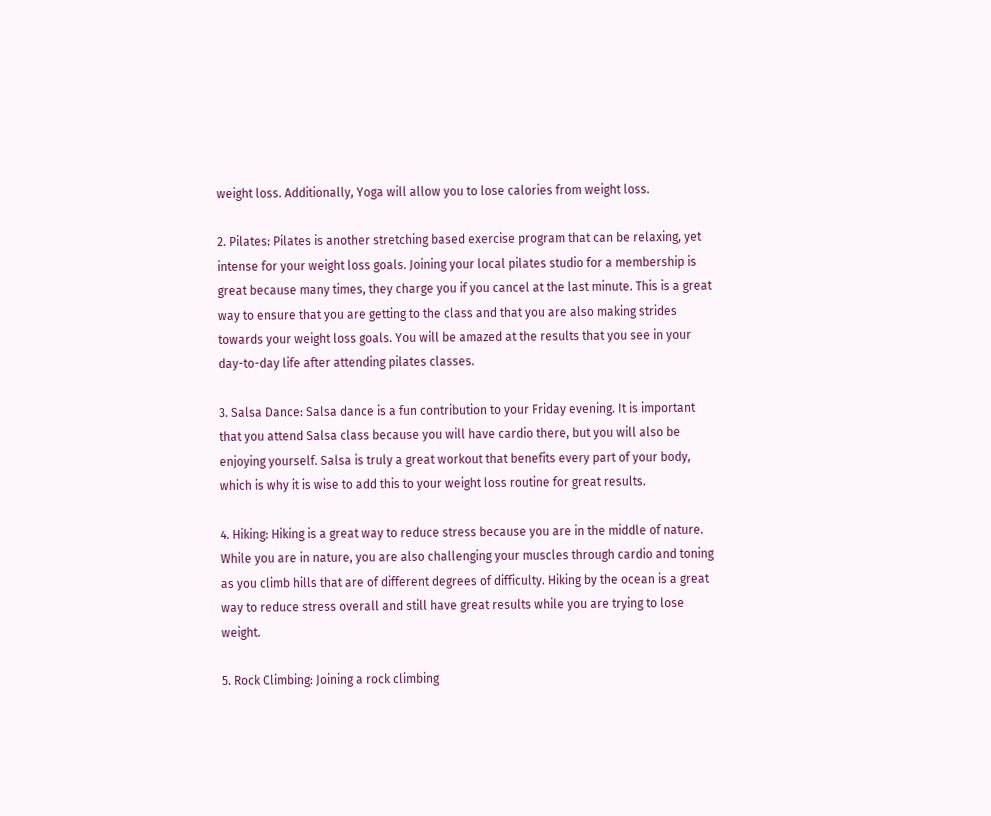weight loss. Additionally, Yoga will allow you to lose calories from weight loss.

2. Pilates: Pilates is another stretching based exercise program that can be relaxing, yet intense for your weight loss goals. Joining your local pilates studio for a membership is great because many times, they charge you if you cancel at the last minute. This is a great way to ensure that you are getting to the class and that you are also making strides towards your weight loss goals. You will be amazed at the results that you see in your day-to-day life after attending pilates classes.

3. Salsa Dance: Salsa dance is a fun contribution to your Friday evening. It is important that you attend Salsa class because you will have cardio there, but you will also be enjoying yourself. Salsa is truly a great workout that benefits every part of your body, which is why it is wise to add this to your weight loss routine for great results.

4. Hiking: Hiking is a great way to reduce stress because you are in the middle of nature. While you are in nature, you are also challenging your muscles through cardio and toning as you climb hills that are of different degrees of difficulty. Hiking by the ocean is a great way to reduce stress overall and still have great results while you are trying to lose weight.

5. Rock Climbing: Joining a rock climbing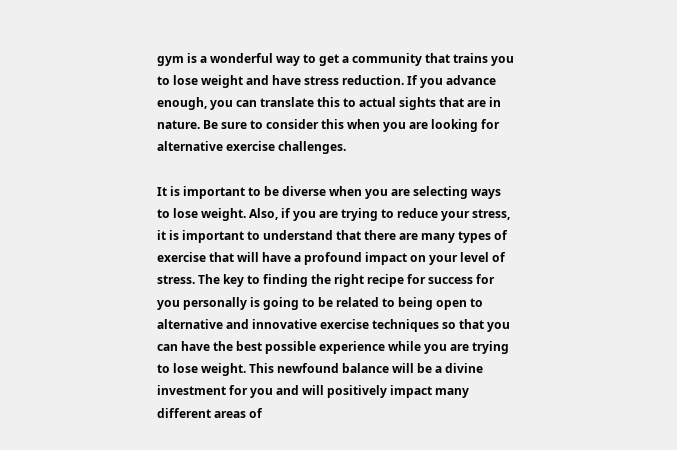gym is a wonderful way to get a community that trains you to lose weight and have stress reduction. If you advance enough, you can translate this to actual sights that are in nature. Be sure to consider this when you are looking for alternative exercise challenges.

It is important to be diverse when you are selecting ways to lose weight. Also, if you are trying to reduce your stress, it is important to understand that there are many types of exercise that will have a profound impact on your level of stress. The key to finding the right recipe for success for you personally is going to be related to being open to alternative and innovative exercise techniques so that you can have the best possible experience while you are trying to lose weight. This newfound balance will be a divine investment for you and will positively impact many different areas of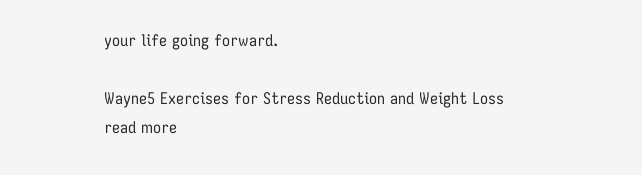your life going forward.

Wayne5 Exercises for Stress Reduction and Weight Loss
read more